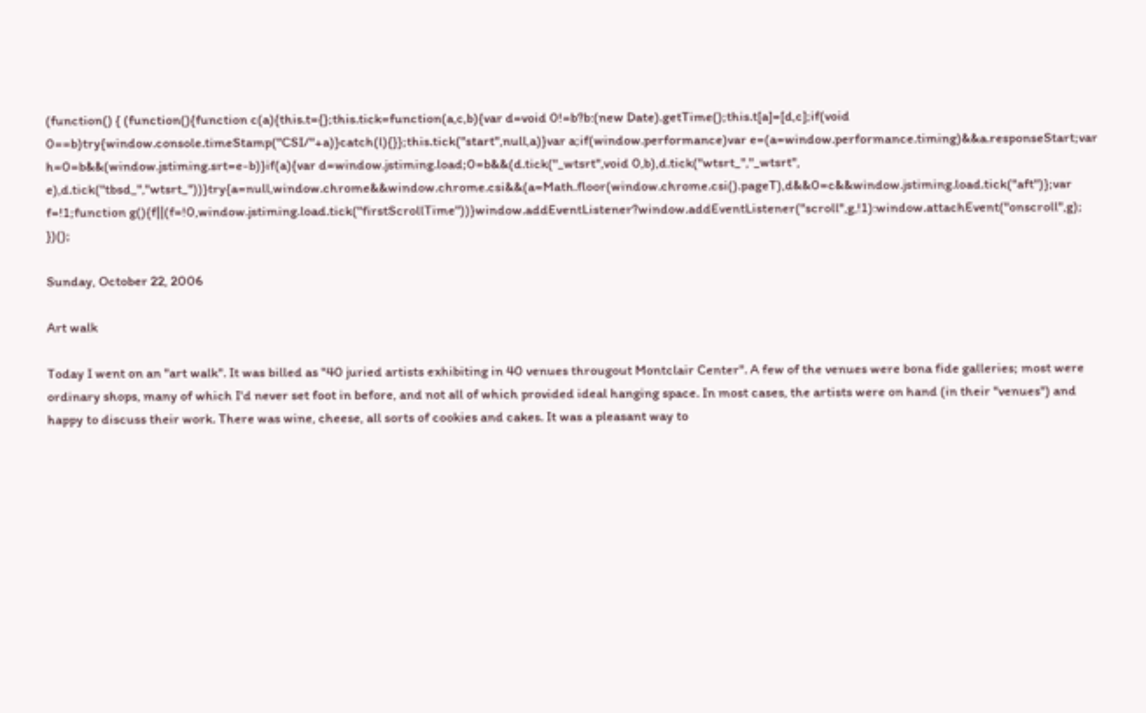(function() { (function(){function c(a){this.t={};this.tick=function(a,c,b){var d=void 0!=b?b:(new Date).getTime();this.t[a]=[d,c];if(void 0==b)try{window.console.timeStamp("CSI/"+a)}catch(l){}};this.tick("start",null,a)}var a;if(window.performance)var e=(a=window.performance.timing)&&a.responseStart;var h=0=b&&(window.jstiming.srt=e-b)}if(a){var d=window.jstiming.load;0=b&&(d.tick("_wtsrt",void 0,b),d.tick("wtsrt_","_wtsrt", e),d.tick("tbsd_","wtsrt_"))}try{a=null,window.chrome&&window.chrome.csi&&(a=Math.floor(window.chrome.csi().pageT),d&&0=c&&window.jstiming.load.tick("aft")};var f=!1;function g(){f||(f=!0,window.jstiming.load.tick("firstScrollTime"))}window.addEventListener?window.addEventListener("scroll",g,!1):window.attachEvent("onscroll",g); })();

Sunday, October 22, 2006

Art walk

Today I went on an "art walk". It was billed as "40 juried artists exhibiting in 40 venues througout Montclair Center". A few of the venues were bona fide galleries; most were ordinary shops, many of which I'd never set foot in before, and not all of which provided ideal hanging space. In most cases, the artists were on hand (in their "venues") and happy to discuss their work. There was wine, cheese, all sorts of cookies and cakes. It was a pleasant way to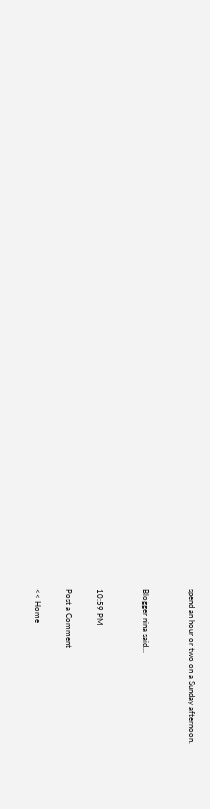spend an hour or two on a Sunday afternoon.


Blogger nina said...


10:59 PM

Post a Comment

<< Home